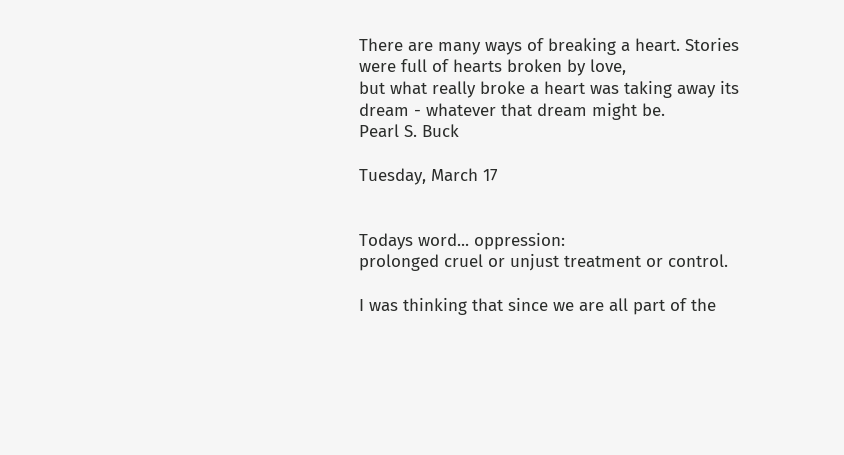There are many ways of breaking a heart. Stories were full of hearts broken by love,
but what really broke a heart was taking away its dream - whatever that dream might be.
Pearl S. Buck

Tuesday, March 17


Todays word... oppression:
prolonged cruel or unjust treatment or control.

I was thinking that since we are all part of the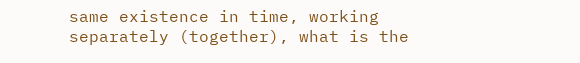same existence in time, working separately (together), what is the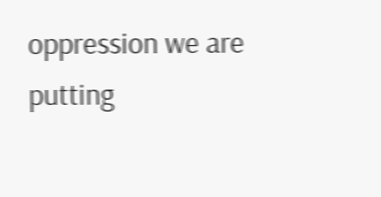oppression we are putting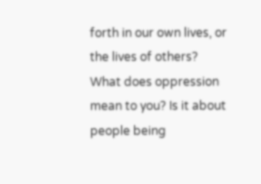forth in our own lives, or the lives of others? What does oppression mean to you? Is it about people being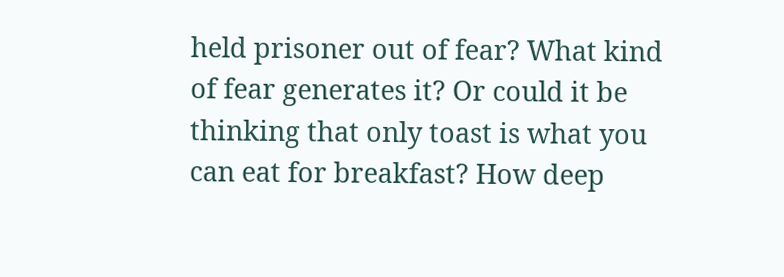held prisoner out of fear? What kind of fear generates it? Or could it be thinking that only toast is what you can eat for breakfast? How deep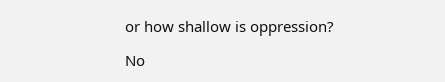or how shallow is oppression?

No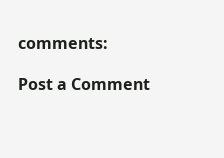comments:

Post a Comment